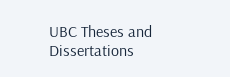UBC Theses and Dissertations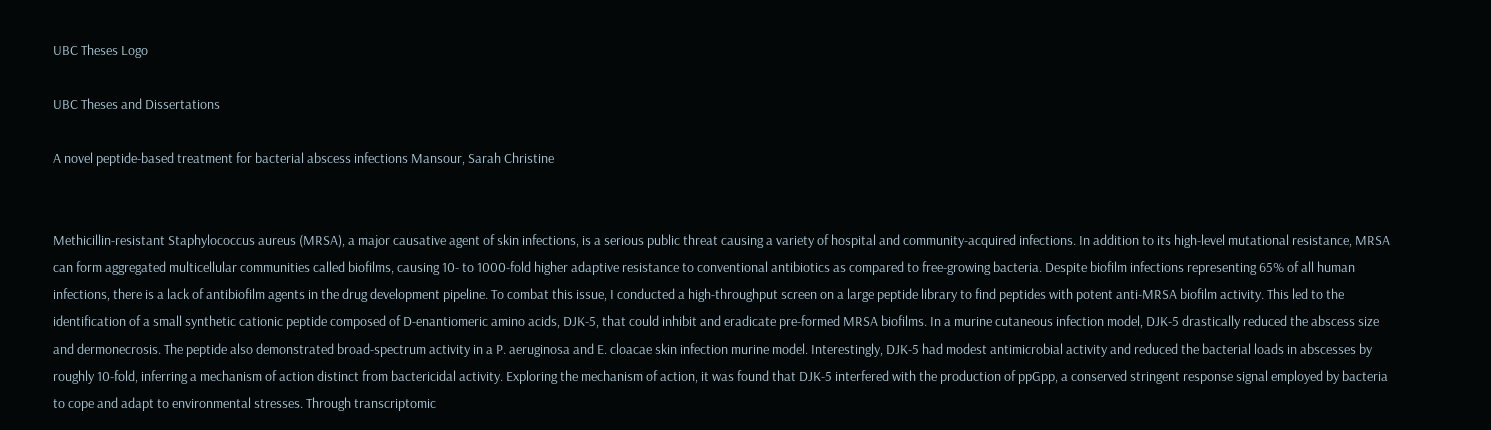UBC Theses Logo

UBC Theses and Dissertations

A novel peptide-based treatment for bacterial abscess infections Mansour, Sarah Christine


Methicillin-resistant Staphylococcus aureus (MRSA), a major causative agent of skin infections, is a serious public threat causing a variety of hospital and community-acquired infections. In addition to its high-level mutational resistance, MRSA can form aggregated multicellular communities called biofilms, causing 10- to 1000-fold higher adaptive resistance to conventional antibiotics as compared to free-growing bacteria. Despite biofilm infections representing 65% of all human infections, there is a lack of antibiofilm agents in the drug development pipeline. To combat this issue, I conducted a high-throughput screen on a large peptide library to find peptides with potent anti-MRSA biofilm activity. This led to the identification of a small synthetic cationic peptide composed of D-enantiomeric amino acids, DJK-5, that could inhibit and eradicate pre-formed MRSA biofilms. In a murine cutaneous infection model, DJK-5 drastically reduced the abscess size and dermonecrosis. The peptide also demonstrated broad-spectrum activity in a P. aeruginosa and E. cloacae skin infection murine model. Interestingly, DJK-5 had modest antimicrobial activity and reduced the bacterial loads in abscesses by roughly 10-fold, inferring a mechanism of action distinct from bactericidal activity. Exploring the mechanism of action, it was found that DJK-5 interfered with the production of ppGpp, a conserved stringent response signal employed by bacteria to cope and adapt to environmental stresses. Through transcriptomic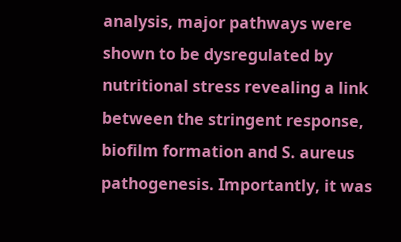analysis, major pathways were shown to be dysregulated by nutritional stress revealing a link between the stringent response, biofilm formation and S. aureus pathogenesis. Importantly, it was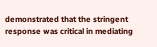demonstrated that the stringent response was critical in mediating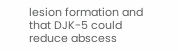lesion formation and that DJK-5 could reduce abscess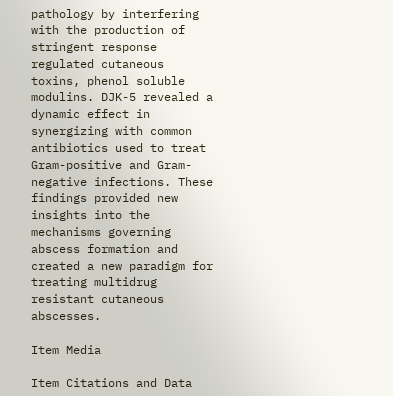pathology by interfering with the production of stringent response regulated cutaneous toxins, phenol soluble modulins. DJK-5 revealed a dynamic effect in synergizing with common antibiotics used to treat Gram-positive and Gram-negative infections. These findings provided new insights into the mechanisms governing abscess formation and created a new paradigm for treating multidrug resistant cutaneous abscesses.

Item Media

Item Citations and Data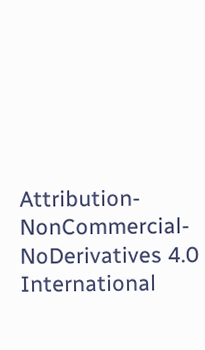Attribution-NonCommercial-NoDerivatives 4.0 International